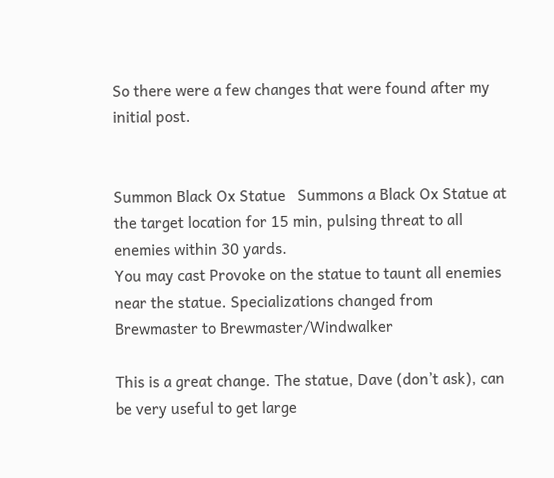So there were a few changes that were found after my initial post.


Summon Black Ox Statue   Summons a Black Ox Statue at the target location for 15 min, pulsing threat to all enemies within 30 yards.
You may cast Provoke on the statue to taunt all enemies near the statue. Specializations changed from Brewmaster to Brewmaster/Windwalker

This is a great change. The statue, Dave (don’t ask), can be very useful to get large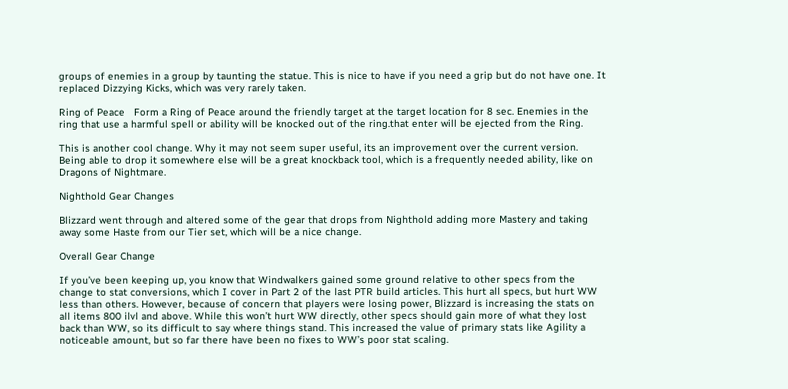groups of enemies in a group by taunting the statue. This is nice to have if you need a grip but do not have one. It replaced Dizzying Kicks, which was very rarely taken.

Ring of Peace   Form a Ring of Peace around the friendly target at the target location for 8 sec. Enemies in the ring that use a harmful spell or ability will be knocked out of the ring.that enter will be ejected from the Ring.

This is another cool change. Why it may not seem super useful, its an improvement over the current version. Being able to drop it somewhere else will be a great knockback tool, which is a frequently needed ability, like on Dragons of Nightmare.

Nighthold Gear Changes

Blizzard went through and altered some of the gear that drops from Nighthold adding more Mastery and taking away some Haste from our Tier set, which will be a nice change.

Overall Gear Change

If you’ve been keeping up, you know that Windwalkers gained some ground relative to other specs from the change to stat conversions, which I cover in Part 2 of the last PTR build articles. This hurt all specs, but hurt WW less than others. However, because of concern that players were losing power, Blizzard is increasing the stats on all items 800 ilvl and above. While this won’t hurt WW directly, other specs should gain more of what they lost back than WW, so its difficult to say where things stand. This increased the value of primary stats like Agility a noticeable amount, but so far there have been no fixes to WW’s poor stat scaling.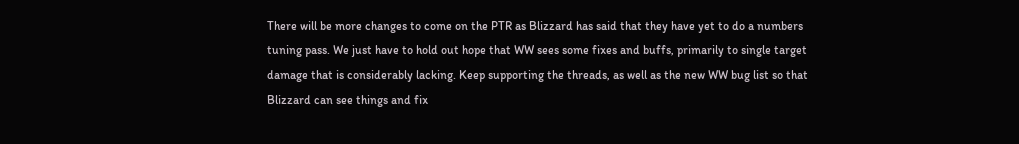There will be more changes to come on the PTR as Blizzard has said that they have yet to do a numbers tuning pass. We just have to hold out hope that WW sees some fixes and buffs, primarily to single target damage that is considerably lacking. Keep supporting the threads, as well as the new WW bug list so that Blizzard can see things and fix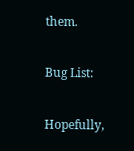them.

Bug List:

Hopefully,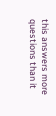this answers more questions than it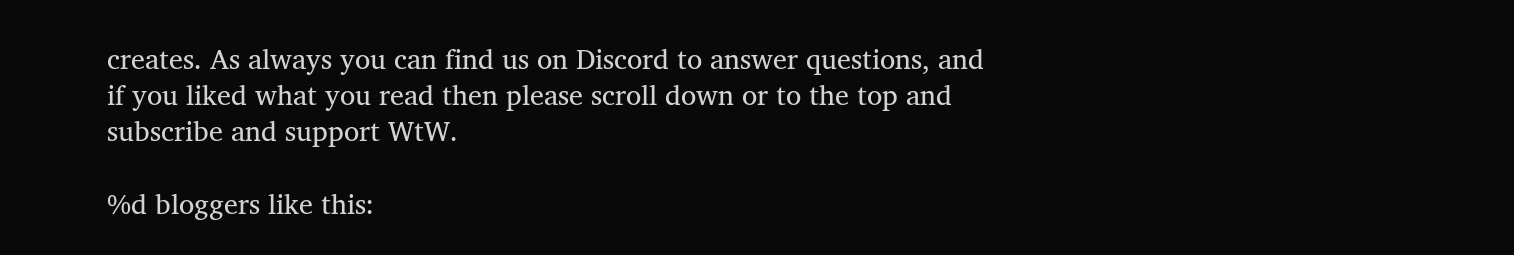creates. As always you can find us on Discord to answer questions, and if you liked what you read then please scroll down or to the top and subscribe and support WtW.

%d bloggers like this: